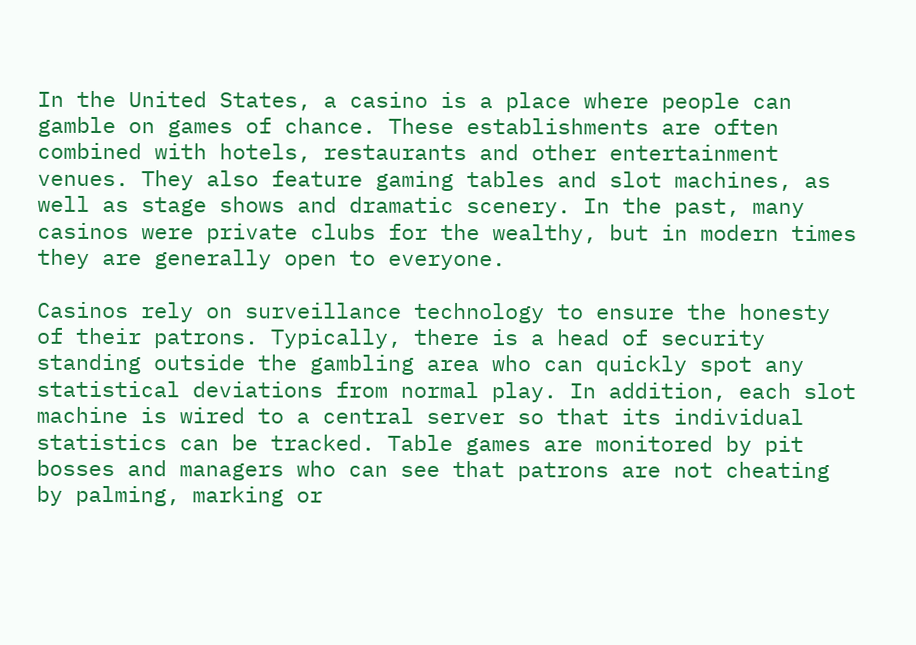In the United States, a casino is a place where people can gamble on games of chance. These establishments are often combined with hotels, restaurants and other entertainment venues. They also feature gaming tables and slot machines, as well as stage shows and dramatic scenery. In the past, many casinos were private clubs for the wealthy, but in modern times they are generally open to everyone.

Casinos rely on surveillance technology to ensure the honesty of their patrons. Typically, there is a head of security standing outside the gambling area who can quickly spot any statistical deviations from normal play. In addition, each slot machine is wired to a central server so that its individual statistics can be tracked. Table games are monitored by pit bosses and managers who can see that patrons are not cheating by palming, marking or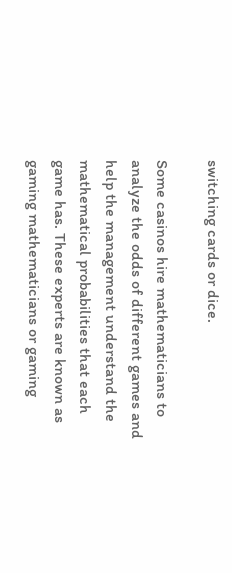switching cards or dice.

Some casinos hire mathematicians to analyze the odds of different games and help the management understand the mathematical probabilities that each game has. These experts are known as gaming mathematicians or gaming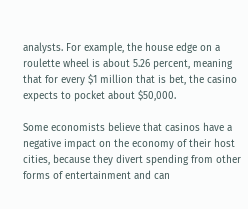analysts. For example, the house edge on a roulette wheel is about 5.26 percent, meaning that for every $1 million that is bet, the casino expects to pocket about $50,000.

Some economists believe that casinos have a negative impact on the economy of their host cities, because they divert spending from other forms of entertainment and can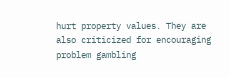hurt property values. They are also criticized for encouraging problem gambling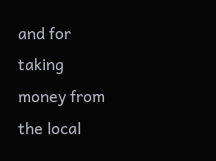and for taking money from the local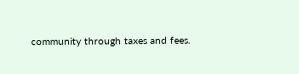community through taxes and fees.